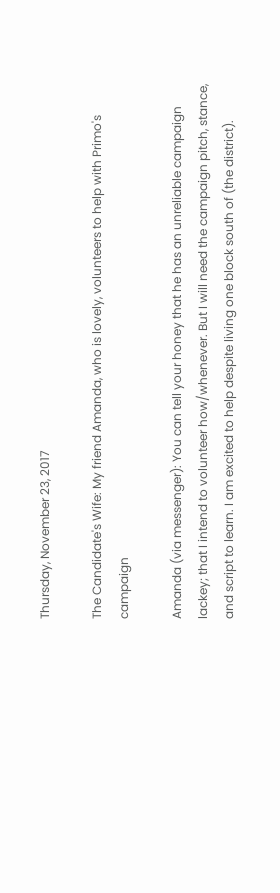Thursday, November 23, 2017

The Candidate's Wife: My friend Amanda, who is lovely, volunteers to help with Primo's campaign

Amanda (via messenger): You can tell your honey that he has an unreliable campaign lackey; that I intend to volunteer how/whenever. But I will need the campaign pitch, stance, and script to learn. I am excited to help despite living one block south of (the district).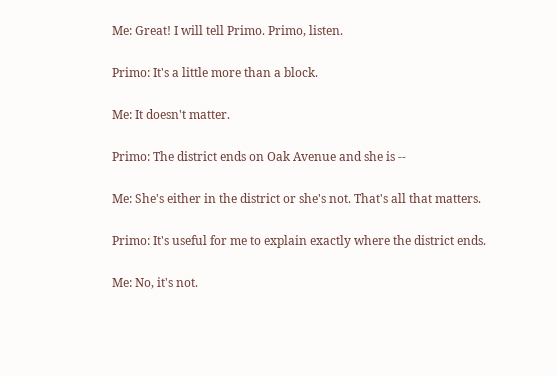Me: Great! I will tell Primo. Primo, listen.

Primo: It's a little more than a block.

Me: It doesn't matter.

Primo: The district ends on Oak Avenue and she is --

Me: She's either in the district or she's not. That's all that matters.

Primo: It's useful for me to explain exactly where the district ends.

Me: No, it's not.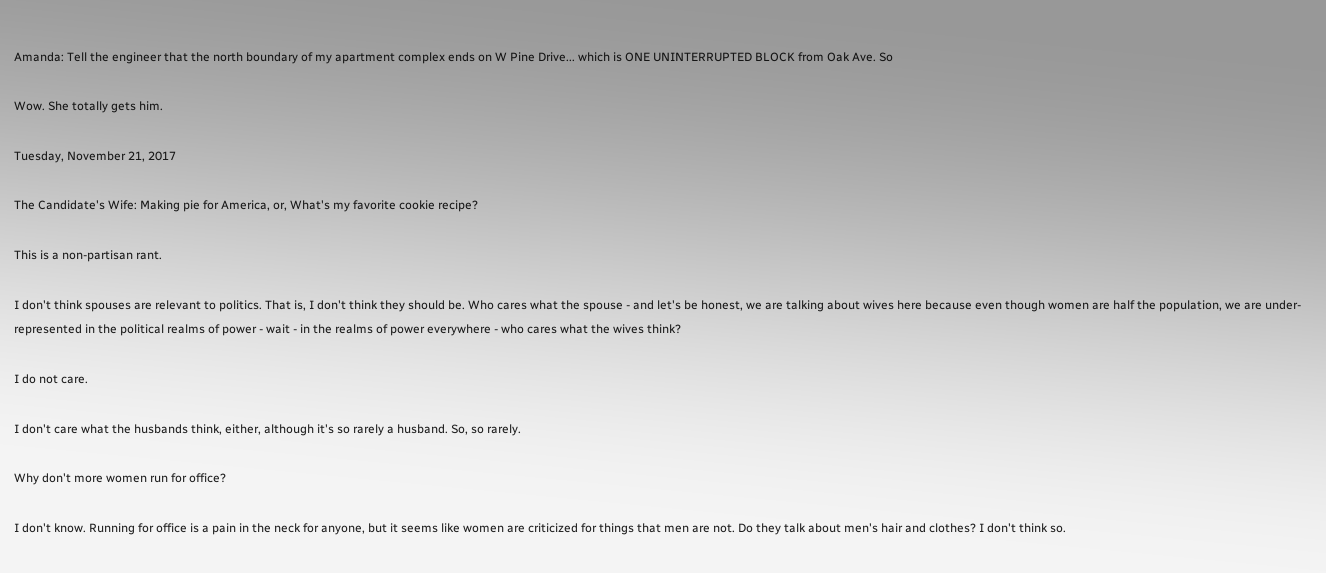Amanda: Tell the engineer that the north boundary of my apartment complex ends on W Pine Drive... which is ONE UNINTERRUPTED BLOCK from Oak Ave. So

Wow. She totally gets him.

Tuesday, November 21, 2017

The Candidate's Wife: Making pie for America, or, What's my favorite cookie recipe?

This is a non-partisan rant.

I don't think spouses are relevant to politics. That is, I don't think they should be. Who cares what the spouse - and let's be honest, we are talking about wives here because even though women are half the population, we are under-represented in the political realms of power - wait - in the realms of power everywhere - who cares what the wives think?

I do not care.

I don't care what the husbands think, either, although it's so rarely a husband. So, so rarely.

Why don't more women run for office?

I don't know. Running for office is a pain in the neck for anyone, but it seems like women are criticized for things that men are not. Do they talk about men's hair and clothes? I don't think so.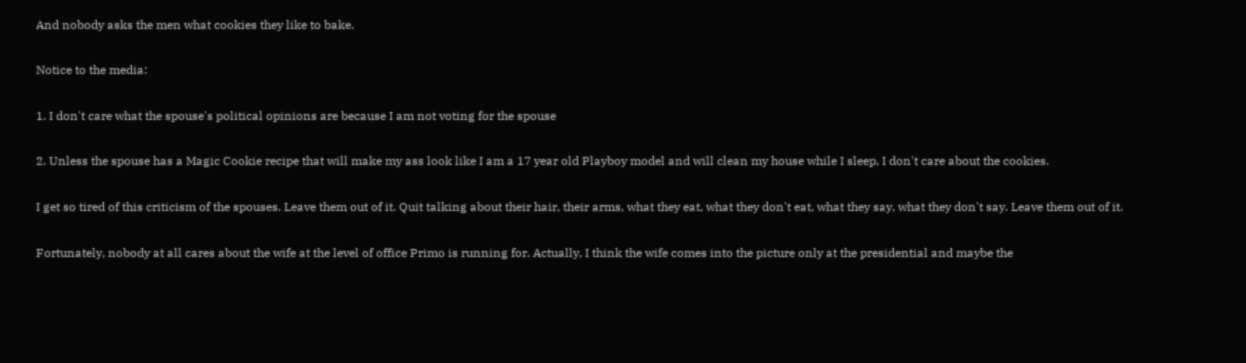And nobody asks the men what cookies they like to bake.

Notice to the media:

1. I don't care what the spouse's political opinions are because I am not voting for the spouse

2. Unless the spouse has a Magic Cookie recipe that will make my ass look like I am a 17 year old Playboy model and will clean my house while I sleep, I don't care about the cookies.

I get so tired of this criticism of the spouses. Leave them out of it. Quit talking about their hair, their arms, what they eat, what they don't eat, what they say, what they don't say. Leave them out of it.

Fortunately, nobody at all cares about the wife at the level of office Primo is running for. Actually, I think the wife comes into the picture only at the presidential and maybe the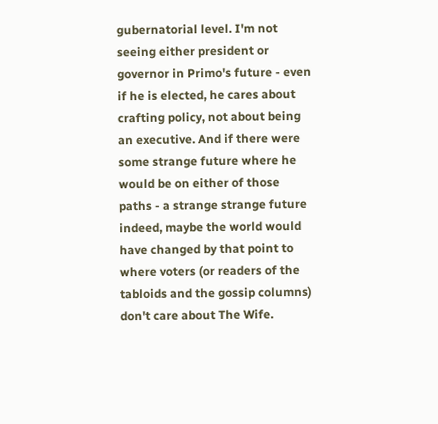gubernatorial level. I'm not seeing either president or governor in Primo's future - even if he is elected, he cares about crafting policy, not about being an executive. And if there were some strange future where he would be on either of those paths - a strange strange future indeed, maybe the world would have changed by that point to where voters (or readers of the tabloids and the gossip columns) don't care about The Wife.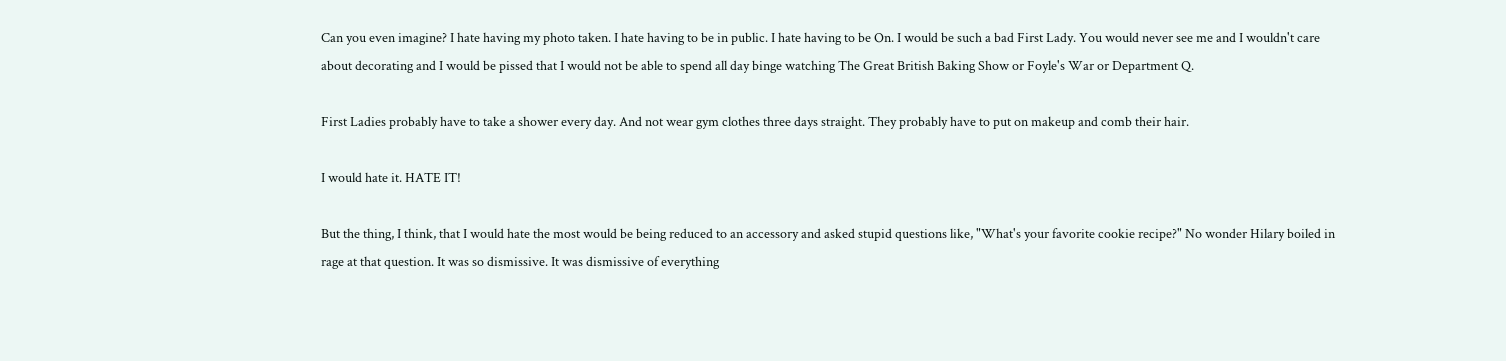Can you even imagine? I hate having my photo taken. I hate having to be in public. I hate having to be On. I would be such a bad First Lady. You would never see me and I wouldn't care about decorating and I would be pissed that I would not be able to spend all day binge watching The Great British Baking Show or Foyle's War or Department Q.

First Ladies probably have to take a shower every day. And not wear gym clothes three days straight. They probably have to put on makeup and comb their hair.

I would hate it. HATE IT!

But the thing, I think, that I would hate the most would be being reduced to an accessory and asked stupid questions like, "What's your favorite cookie recipe?" No wonder Hilary boiled in rage at that question. It was so dismissive. It was dismissive of everything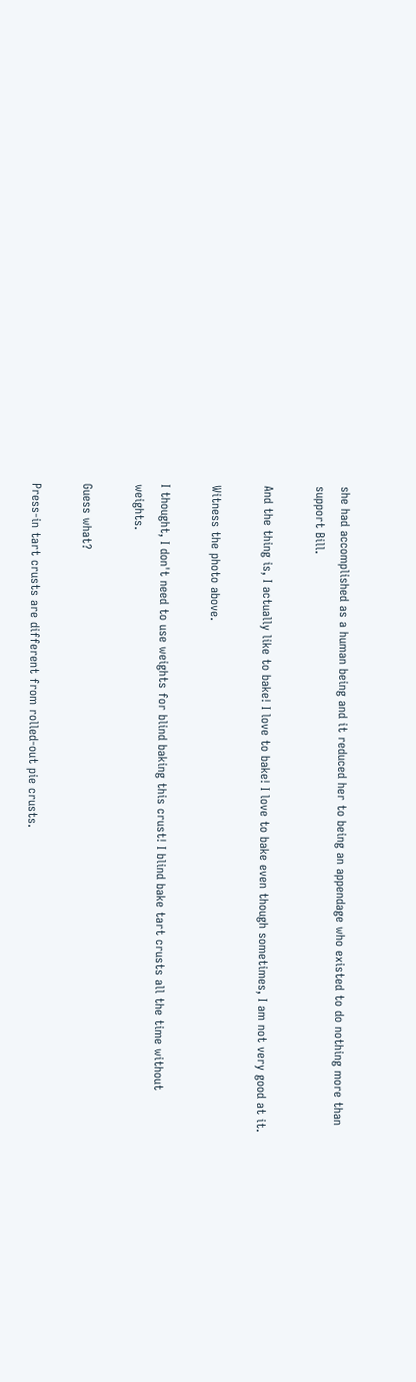she had accomplished as a human being and it reduced her to being an appendage who existed to do nothing more than support Bill.

And the thing is, I actually like to bake! I love to bake! I love to bake even though sometimes, I am not very good at it.

Witness the photo above.

I thought, I don't need to use weights for blind baking this crust! I blind bake tart crusts all the time without weights.

Guess what?

Press-in tart crusts are different from rolled-out pie crusts.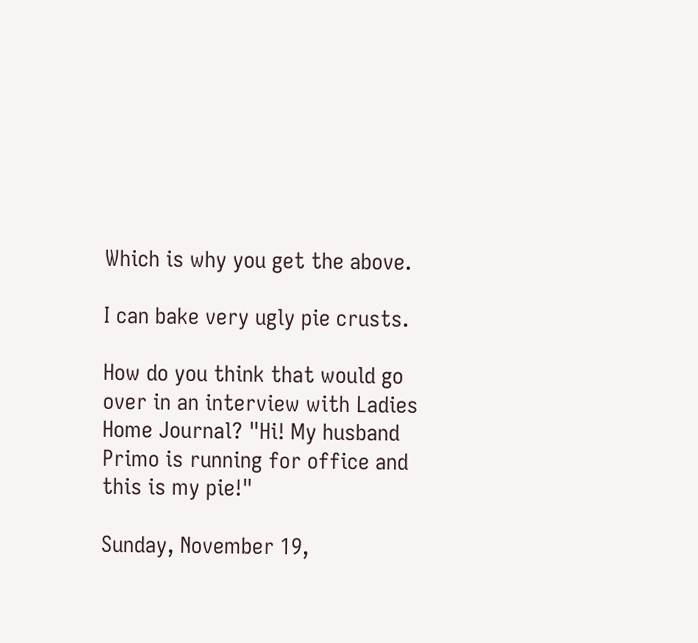Which is why you get the above.

I can bake very ugly pie crusts.

How do you think that would go over in an interview with Ladies Home Journal? "Hi! My husband Primo is running for office and this is my pie!"

Sunday, November 19,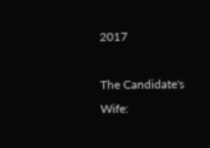2017

The Candidate's Wife: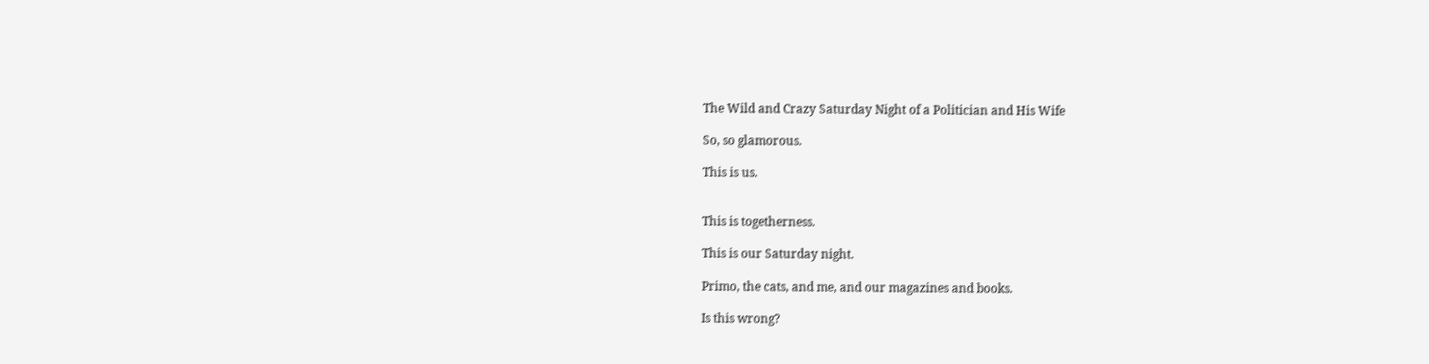The Wild and Crazy Saturday Night of a Politician and His Wife

So, so glamorous.

This is us.


This is togetherness.

This is our Saturday night.

Primo, the cats, and me, and our magazines and books.

Is this wrong?